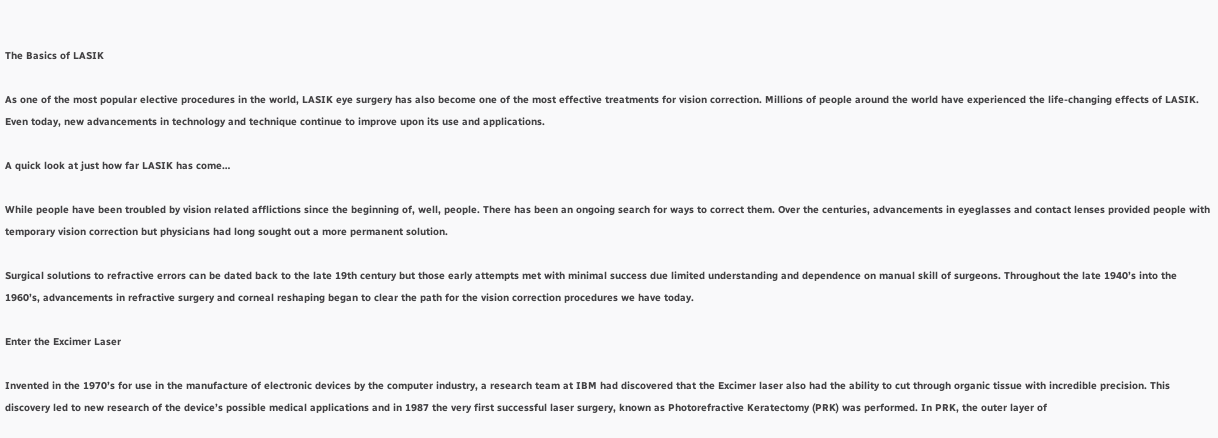The Basics of LASIK

As one of the most popular elective procedures in the world, LASIK eye surgery has also become one of the most effective treatments for vision correction. Millions of people around the world have experienced the life-changing effects of LASIK. Even today, new advancements in technology and technique continue to improve upon its use and applications.

A quick look at just how far LASIK has come…

While people have been troubled by vision related afflictions since the beginning of, well, people. There has been an ongoing search for ways to correct them. Over the centuries, advancements in eyeglasses and contact lenses provided people with temporary vision correction but physicians had long sought out a more permanent solution.

Surgical solutions to refractive errors can be dated back to the late 19th century but those early attempts met with minimal success due limited understanding and dependence on manual skill of surgeons. Throughout the late 1940’s into the 1960’s, advancements in refractive surgery and corneal reshaping began to clear the path for the vision correction procedures we have today.

Enter the Excimer Laser

Invented in the 1970’s for use in the manufacture of electronic devices by the computer industry, a research team at IBM had discovered that the Excimer laser also had the ability to cut through organic tissue with incredible precision. This discovery led to new research of the device’s possible medical applications and in 1987 the very first successful laser surgery, known as Photorefractive Keratectomy (PRK) was performed. In PRK, the outer layer of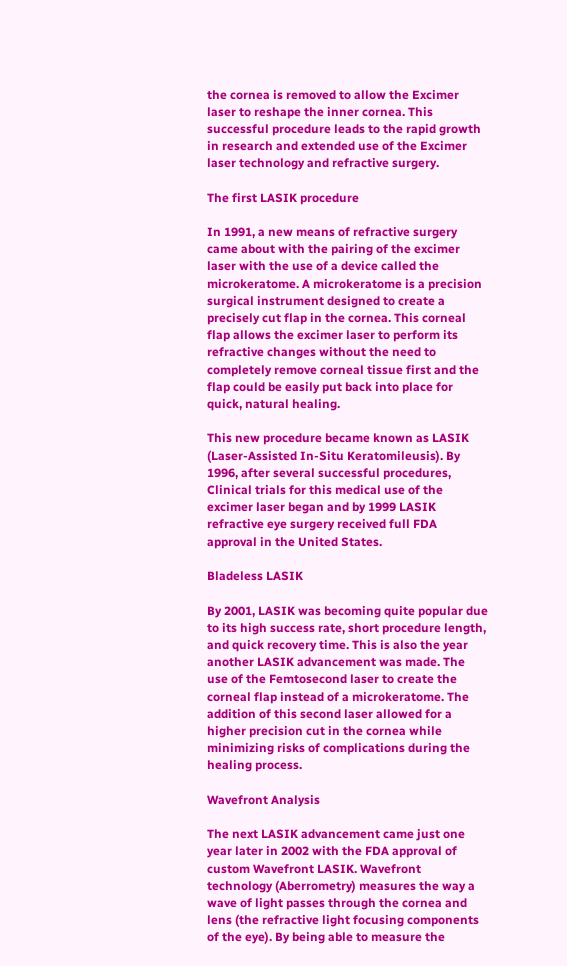the cornea is removed to allow the Excimer laser to reshape the inner cornea. This successful procedure leads to the rapid growth in research and extended use of the Excimer laser technology and refractive surgery.

The first LASIK procedure

In 1991, a new means of refractive surgery came about with the pairing of the excimer laser with the use of a device called the microkeratome. A microkeratome is a precision surgical instrument designed to create a precisely cut flap in the cornea. This corneal flap allows the excimer laser to perform its refractive changes without the need to completely remove corneal tissue first and the flap could be easily put back into place for quick, natural healing.

This new procedure became known as LASIK (Laser-Assisted In-Situ Keratomileusis). By 1996, after several successful procedures, Clinical trials for this medical use of the excimer laser began and by 1999 LASIK refractive eye surgery received full FDA approval in the United States.

Bladeless LASIK

By 2001, LASIK was becoming quite popular due to its high success rate, short procedure length, and quick recovery time. This is also the year another LASIK advancement was made. The use of the Femtosecond laser to create the corneal flap instead of a microkeratome. The addition of this second laser allowed for a higher precision cut in the cornea while minimizing risks of complications during the healing process.

Wavefront Analysis

The next LASIK advancement came just one year later in 2002 with the FDA approval of custom Wavefront LASIK. Wavefront technology (Aberrometry) measures the way a wave of light passes through the cornea and lens (the refractive light focusing components of the eye). By being able to measure the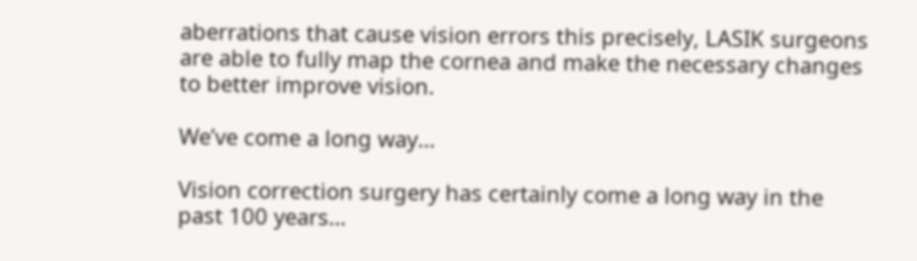aberrations that cause vision errors this precisely, LASIK surgeons are able to fully map the cornea and make the necessary changes to better improve vision.

We’ve come a long way…

Vision correction surgery has certainly come a long way in the past 100 years…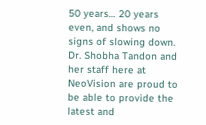50 years… 20 years even, and shows no signs of slowing down. Dr. Shobha Tandon and her staff here at NeoVision are proud to be able to provide the latest and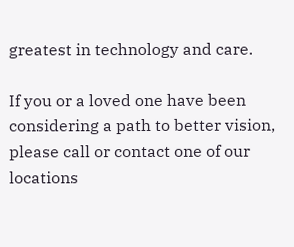greatest in technology and care.

If you or a loved one have been considering a path to better vision, please call or contact one of our locations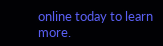online today to learn more.